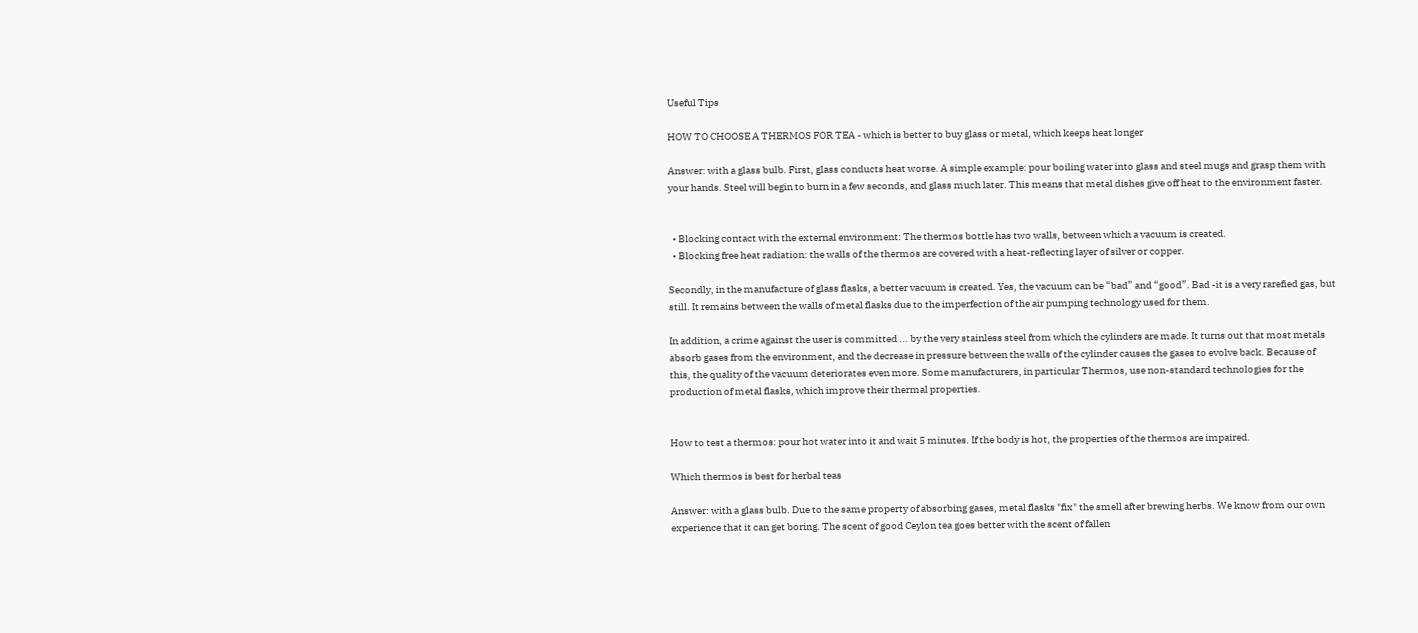Useful Tips

HOW TO CHOOSE A THERMOS FOR TEA - which is better to buy glass or metal, which keeps heat longer

Answer: with a glass bulb. First, glass conducts heat worse. A simple example: pour boiling water into glass and steel mugs and grasp them with your hands. Steel will begin to burn in a few seconds, and glass much later. This means that metal dishes give off heat to the environment faster.


  • Blocking contact with the external environment: The thermos bottle has two walls, between which a vacuum is created.
  • Blocking free heat radiation: the walls of the thermos are covered with a heat-reflecting layer of silver or copper.

Secondly, in the manufacture of glass flasks, a better vacuum is created. Yes, the vacuum can be “bad” and “good”. Bad -it is a very rarefied gas, but still. It remains between the walls of metal flasks due to the imperfection of the air pumping technology used for them.

In addition, a crime against the user is committed ... by the very stainless steel from which the cylinders are made. It turns out that most metals absorb gases from the environment, and the decrease in pressure between the walls of the cylinder causes the gases to evolve back. Because of this, the quality of the vacuum deteriorates even more. Some manufacturers, in particular Thermos, use non-standard technologies for the production of metal flasks, which improve their thermal properties.


How to test a thermos: pour hot water into it and wait 5 minutes. If the body is hot, the properties of the thermos are impaired.

Which thermos is best for herbal teas

Answer: with a glass bulb. Due to the same property of absorbing gases, metal flasks "fix" the smell after brewing herbs. We know from our own experience that it can get boring. The scent of good Ceylon tea goes better with the scent of fallen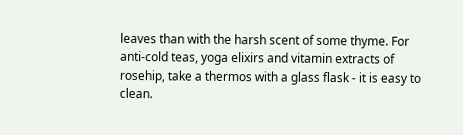leaves than with the harsh scent of some thyme. For anti-cold teas, yoga elixirs and vitamin extracts of rosehip, take a thermos with a glass flask - it is easy to clean.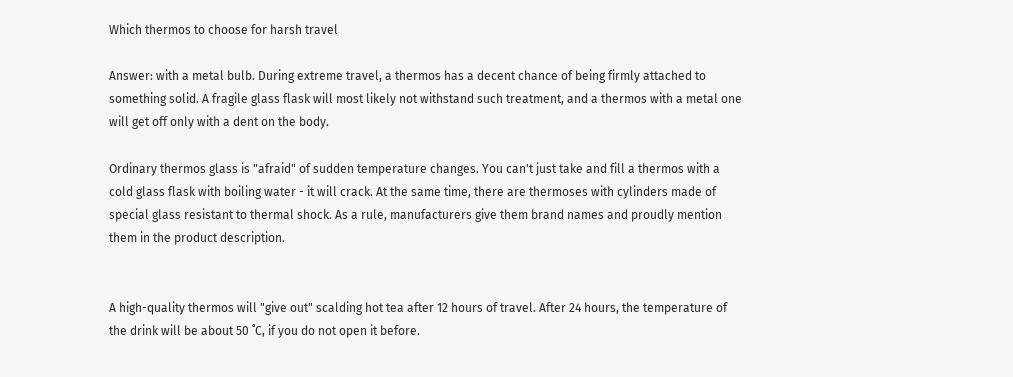Which thermos to choose for harsh travel

Answer: with a metal bulb. During extreme travel, a thermos has a decent chance of being firmly attached to something solid. A fragile glass flask will most likely not withstand such treatment, and a thermos with a metal one will get off only with a dent on the body.

Ordinary thermos glass is "afraid" of sudden temperature changes. You can't just take and fill a thermos with a cold glass flask with boiling water - it will crack. At the same time, there are thermoses with cylinders made of special glass resistant to thermal shock. As a rule, manufacturers give them brand names and proudly mention them in the product description.


A high-quality thermos will "give out" scalding hot tea after 12 hours of travel. After 24 hours, the temperature of the drink will be about 50 ˚C, if you do not open it before.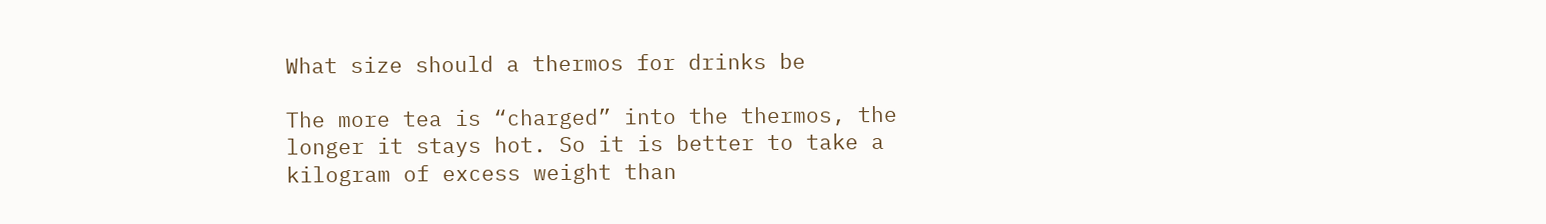What size should a thermos for drinks be

The more tea is “charged” into the thermos, the longer it stays hot. So it is better to take a kilogram of excess weight than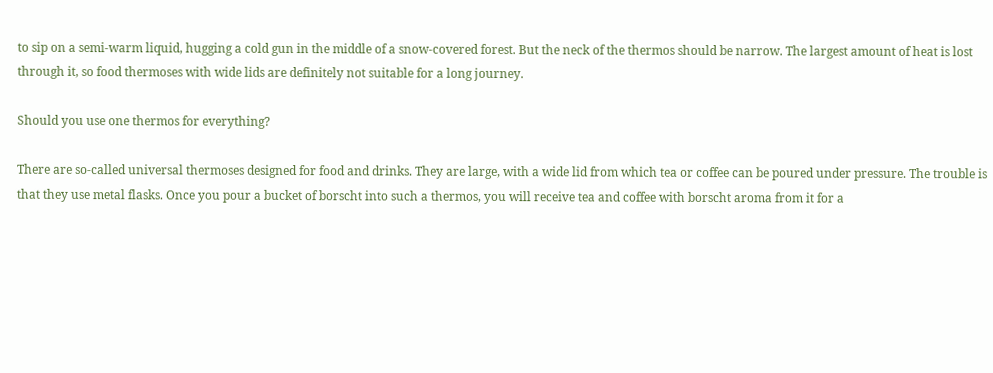to sip on a semi-warm liquid, hugging a cold gun in the middle of a snow-covered forest. But the neck of the thermos should be narrow. The largest amount of heat is lost through it, so food thermoses with wide lids are definitely not suitable for a long journey.

Should you use one thermos for everything?

There are so-called universal thermoses designed for food and drinks. They are large, with a wide lid from which tea or coffee can be poured under pressure. The trouble is that they use metal flasks. Once you pour a bucket of borscht into such a thermos, you will receive tea and coffee with borscht aroma from it for a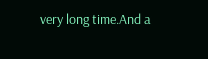very long time.And a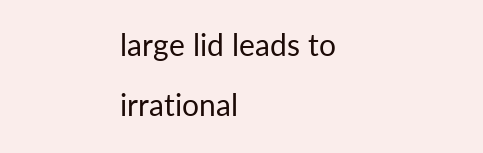large lid leads to irrational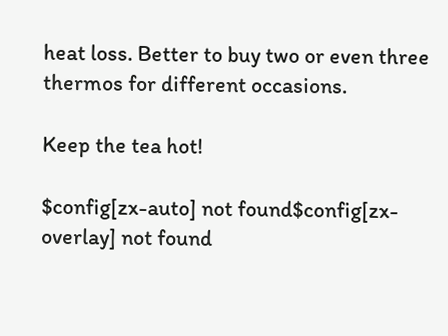heat loss. Better to buy two or even three thermos for different occasions.

Keep the tea hot!

$config[zx-auto] not found$config[zx-overlay] not found